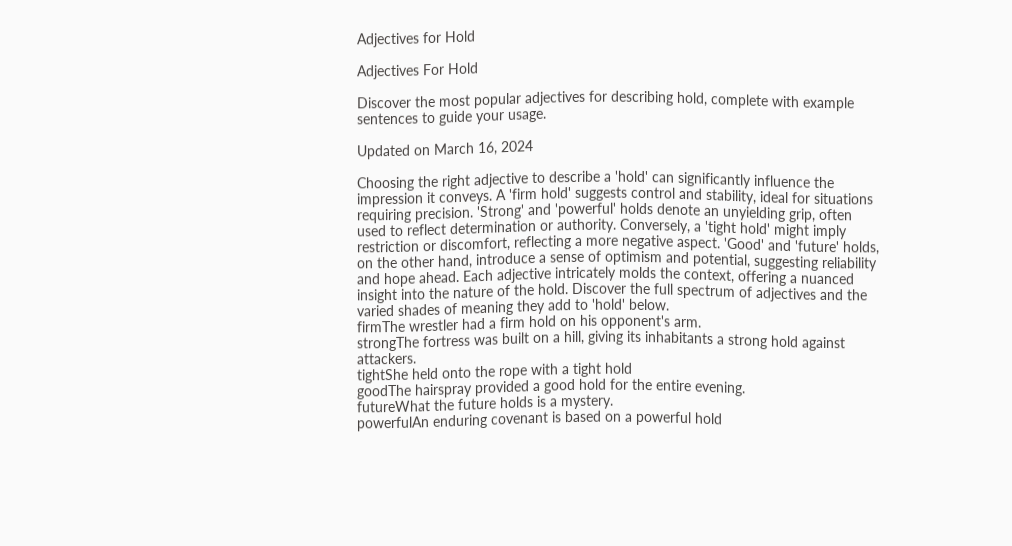Adjectives for Hold

Adjectives For Hold

Discover the most popular adjectives for describing hold, complete with example sentences to guide your usage.

Updated on March 16, 2024

Choosing the right adjective to describe a 'hold' can significantly influence the impression it conveys. A 'firm hold' suggests control and stability, ideal for situations requiring precision. 'Strong' and 'powerful' holds denote an unyielding grip, often used to reflect determination or authority. Conversely, a 'tight hold' might imply restriction or discomfort, reflecting a more negative aspect. 'Good' and 'future' holds, on the other hand, introduce a sense of optimism and potential, suggesting reliability and hope ahead. Each adjective intricately molds the context, offering a nuanced insight into the nature of the hold. Discover the full spectrum of adjectives and the varied shades of meaning they add to 'hold' below.
firmThe wrestler had a firm hold on his opponent's arm.
strongThe fortress was built on a hill, giving its inhabitants a strong hold against attackers.
tightShe held onto the rope with a tight hold
goodThe hairspray provided a good hold for the entire evening.
futureWhat the future holds is a mystery.
powerfulAn enduring covenant is based on a powerful hold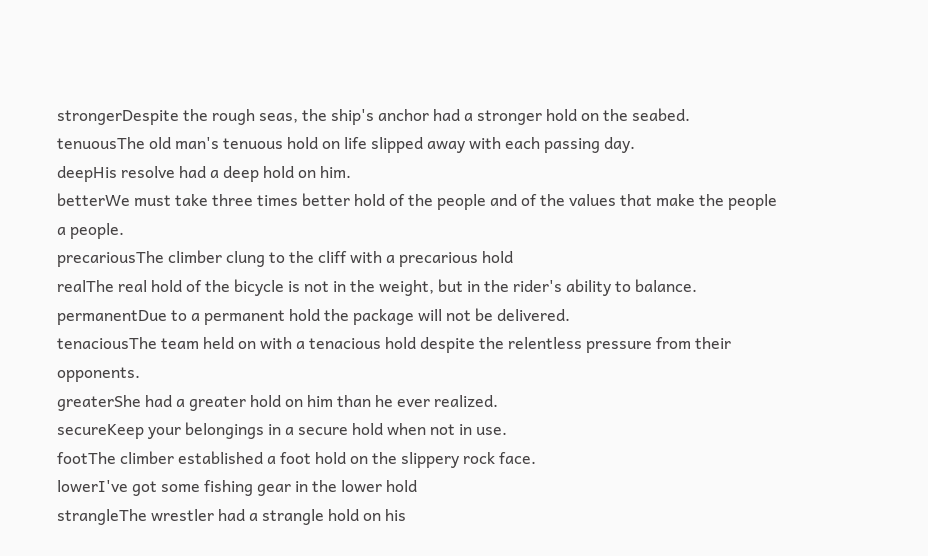strongerDespite the rough seas, the ship's anchor had a stronger hold on the seabed.
tenuousThe old man's tenuous hold on life slipped away with each passing day.
deepHis resolve had a deep hold on him.
betterWe must take three times better hold of the people and of the values that make the people a people.
precariousThe climber clung to the cliff with a precarious hold
realThe real hold of the bicycle is not in the weight, but in the rider's ability to balance.
permanentDue to a permanent hold the package will not be delivered.
tenaciousThe team held on with a tenacious hold despite the relentless pressure from their opponents.
greaterShe had a greater hold on him than he ever realized.
secureKeep your belongings in a secure hold when not in use.
footThe climber established a foot hold on the slippery rock face.
lowerI've got some fishing gear in the lower hold
strangleThe wrestler had a strangle hold on his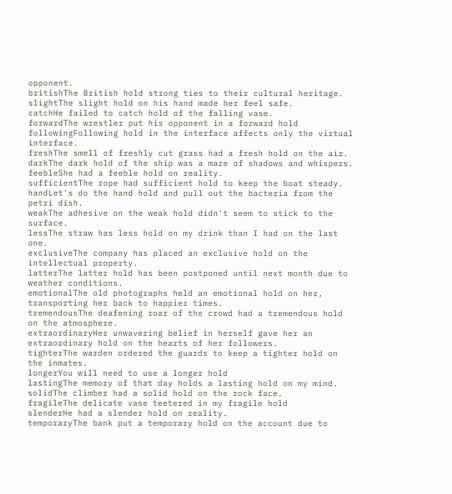opponent.
britishThe British hold strong ties to their cultural heritage.
slightThe slight hold on his hand made her feel safe.
catchHe failed to catch hold of the falling vase.
forwardThe wrestler put his opponent in a forward hold
followingFollowing hold in the interface affects only the virtual interface.
freshThe smell of freshly cut grass had a fresh hold on the air.
darkThe dark hold of the ship was a maze of shadows and whispers.
feebleShe had a feeble hold on reality.
sufficientThe rope had sufficient hold to keep the boat steady.
handLet's do the hand hold and pull out the bacteria from the petri dish.
weakThe adhesive on the weak hold didn't seem to stick to the surface.
lessThe straw has less hold on my drink than I had on the last one.
exclusiveThe company has placed an exclusive hold on the intellectual property.
latterThe latter hold has been postponed until next month due to weather conditions.
emotionalThe old photographs held an emotional hold on her, transporting her back to happier times.
tremendousThe deafening roar of the crowd had a tremendous hold on the atmosphere.
extraordinaryHer unwavering belief in herself gave her an extraordinary hold on the hearts of her followers.
tighterThe warden ordered the guards to keep a tighter hold on the inmates.
longerYou will need to use a longer hold
lastingThe memory of that day holds a lasting hold on my mind.
solidThe climber had a solid hold on the rock face.
fragileThe delicate vase teetered in my fragile hold
slenderHe had a slender hold on reality.
temporaryThe bank put a temporary hold on the account due to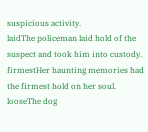suspicious activity.
laidThe policeman laid hold of the suspect and took him into custody.
firmestHer haunting memories had the firmest hold on her soul.
looseThe dog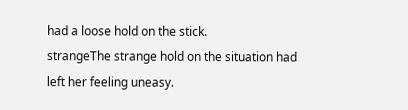had a loose hold on the stick.
strangeThe strange hold on the situation had left her feeling uneasy.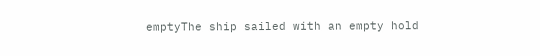emptyThe ship sailed with an empty hold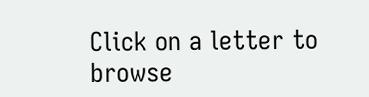Click on a letter to browse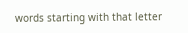words starting with that letter